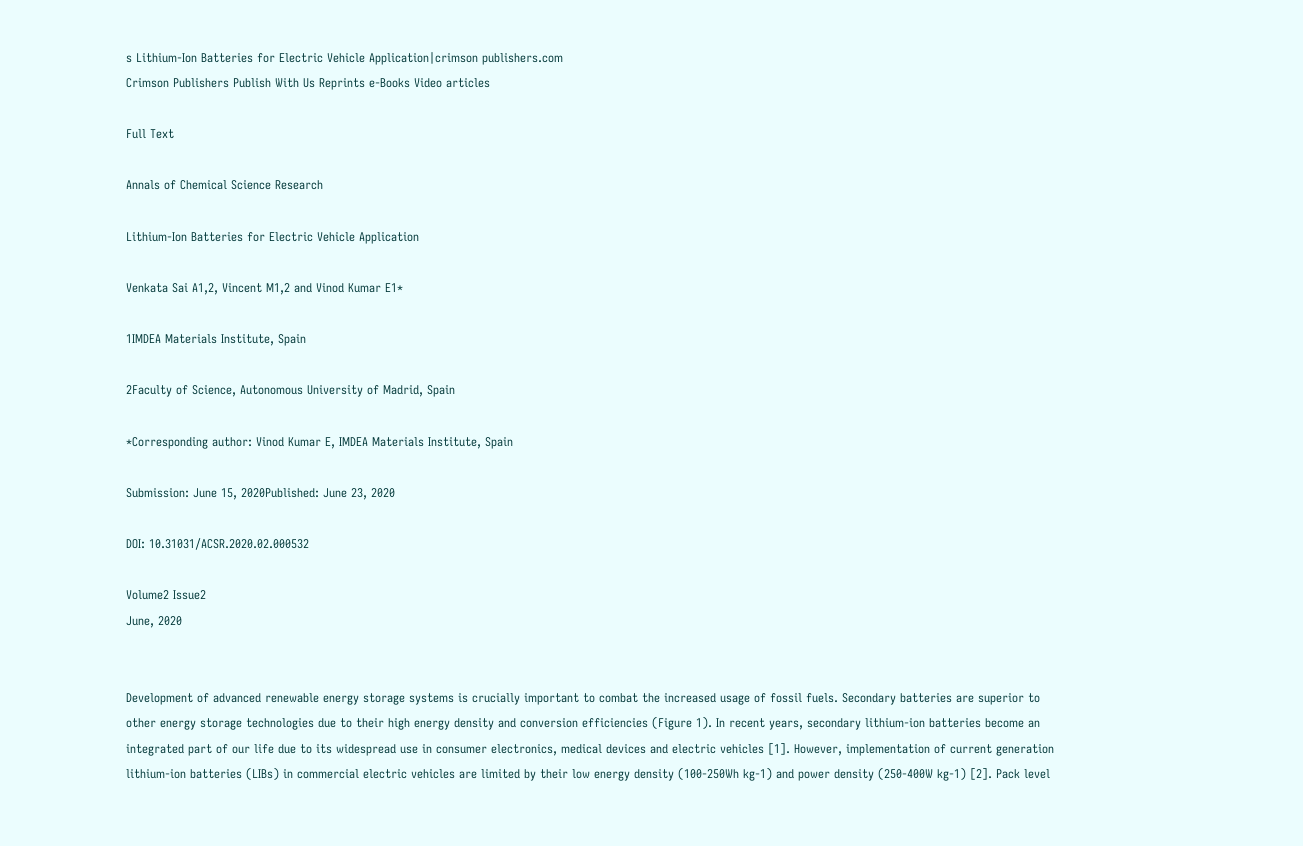s Lithium-Ion Batteries for Electric Vehicle Application|crimson publishers.com
Crimson Publishers Publish With Us Reprints e-Books Video articles

Full Text

Annals of Chemical Science Research

Lithium-Ion Batteries for Electric Vehicle Application

Venkata Sai A1,2, Vincent M1,2 and Vinod Kumar E1*

1IMDEA Materials Institute, Spain

2Faculty of Science, Autonomous University of Madrid, Spain

*Corresponding author: Vinod Kumar E, IMDEA Materials Institute, Spain

Submission: June 15, 2020Published: June 23, 2020

DOI: 10.31031/ACSR.2020.02.000532

Volume2 Issue2
June, 2020


Development of advanced renewable energy storage systems is crucially important to combat the increased usage of fossil fuels. Secondary batteries are superior to other energy storage technologies due to their high energy density and conversion efficiencies (Figure 1). In recent years, secondary lithium-ion batteries become an integrated part of our life due to its widespread use in consumer electronics, medical devices and electric vehicles [1]. However, implementation of current generation lithium-ion batteries (LIBs) in commercial electric vehicles are limited by their low energy density (100-250Wh kg-1) and power density (250-400W kg-1) [2]. Pack level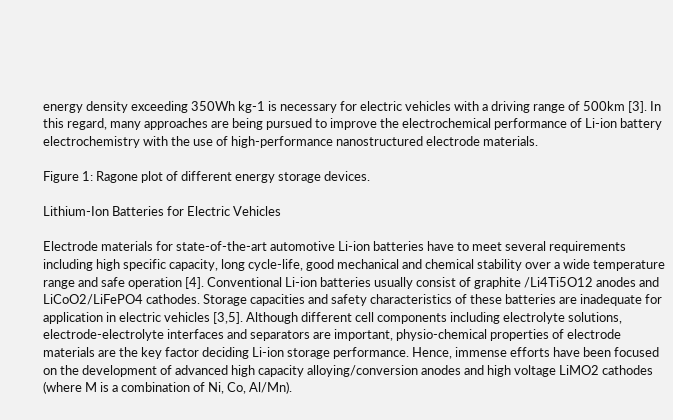energy density exceeding 350Wh kg-1 is necessary for electric vehicles with a driving range of 500km [3]. In this regard, many approaches are being pursued to improve the electrochemical performance of Li-ion battery electrochemistry with the use of high-performance nanostructured electrode materials.

Figure 1: Ragone plot of different energy storage devices.

Lithium-Ion Batteries for Electric Vehicles

Electrode materials for state-of-the-art automotive Li-ion batteries have to meet several requirements including high specific capacity, long cycle-life, good mechanical and chemical stability over a wide temperature range and safe operation [4]. Conventional Li-ion batteries usually consist of graphite /Li4Ti5O12 anodes and LiCoO2/LiFePO4 cathodes. Storage capacities and safety characteristics of these batteries are inadequate for application in electric vehicles [3,5]. Although different cell components including electrolyte solutions, electrode-electrolyte interfaces and separators are important, physio-chemical properties of electrode materials are the key factor deciding Li-ion storage performance. Hence, immense efforts have been focused on the development of advanced high capacity alloying/conversion anodes and high voltage LiMO2 cathodes (where M is a combination of Ni, Co, Al/Mn).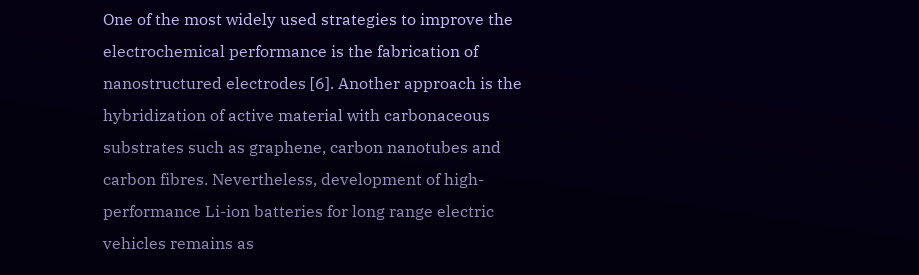One of the most widely used strategies to improve the electrochemical performance is the fabrication of nanostructured electrodes [6]. Another approach is the hybridization of active material with carbonaceous substrates such as graphene, carbon nanotubes and carbon fibres. Nevertheless, development of high-performance Li-ion batteries for long range electric vehicles remains as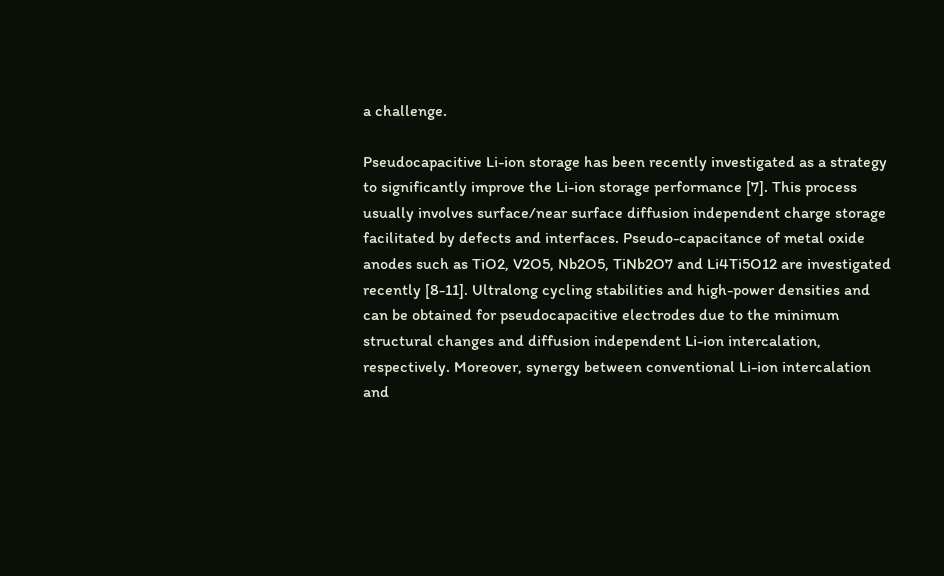a challenge.

Pseudocapacitive Li-ion storage has been recently investigated as a strategy to significantly improve the Li-ion storage performance [7]. This process usually involves surface/near surface diffusion independent charge storage facilitated by defects and interfaces. Pseudo-capacitance of metal oxide anodes such as TiO2, V2O5, Nb2O5, TiNb2O7 and Li4Ti5O12 are investigated recently [8-11]. Ultralong cycling stabilities and high-power densities and can be obtained for pseudocapacitive electrodes due to the minimum structural changes and diffusion independent Li-ion intercalation, respectively. Moreover, synergy between conventional Li-ion intercalation and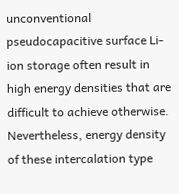unconventional pseudocapacitive surface Li-ion storage often result in high energy densities that are difficult to achieve otherwise. Nevertheless, energy density of these intercalation type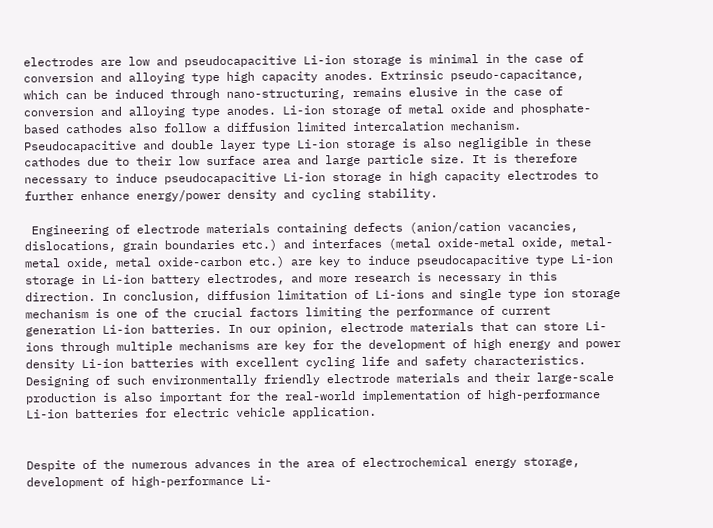electrodes are low and pseudocapacitive Li-ion storage is minimal in the case of conversion and alloying type high capacity anodes. Extrinsic pseudo-capacitance, which can be induced through nano-structuring, remains elusive in the case of conversion and alloying type anodes. Li-ion storage of metal oxide and phosphate-based cathodes also follow a diffusion limited intercalation mechanism. Pseudocapacitive and double layer type Li-ion storage is also negligible in these cathodes due to their low surface area and large particle size. It is therefore necessary to induce pseudocapacitive Li-ion storage in high capacity electrodes to further enhance energy/power density and cycling stability.

 Engineering of electrode materials containing defects (anion/cation vacancies, dislocations, grain boundaries etc.) and interfaces (metal oxide-metal oxide, metal-metal oxide, metal oxide-carbon etc.) are key to induce pseudocapacitive type Li-ion storage in Li-ion battery electrodes, and more research is necessary in this direction. In conclusion, diffusion limitation of Li-ions and single type ion storage mechanism is one of the crucial factors limiting the performance of current generation Li-ion batteries. In our opinion, electrode materials that can store Li-ions through multiple mechanisms are key for the development of high energy and power density Li-ion batteries with excellent cycling life and safety characteristics. Designing of such environmentally friendly electrode materials and their large-scale production is also important for the real-world implementation of high-performance Li-ion batteries for electric vehicle application.


Despite of the numerous advances in the area of electrochemical energy storage, development of high-performance Li-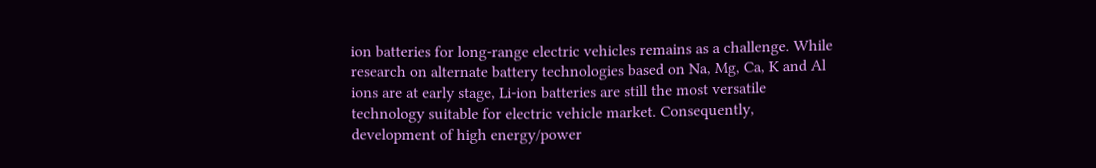ion batteries for long-range electric vehicles remains as a challenge. While research on alternate battery technologies based on Na, Mg, Ca, K and Al ions are at early stage, Li-ion batteries are still the most versatile technology suitable for electric vehicle market. Consequently, development of high energy/power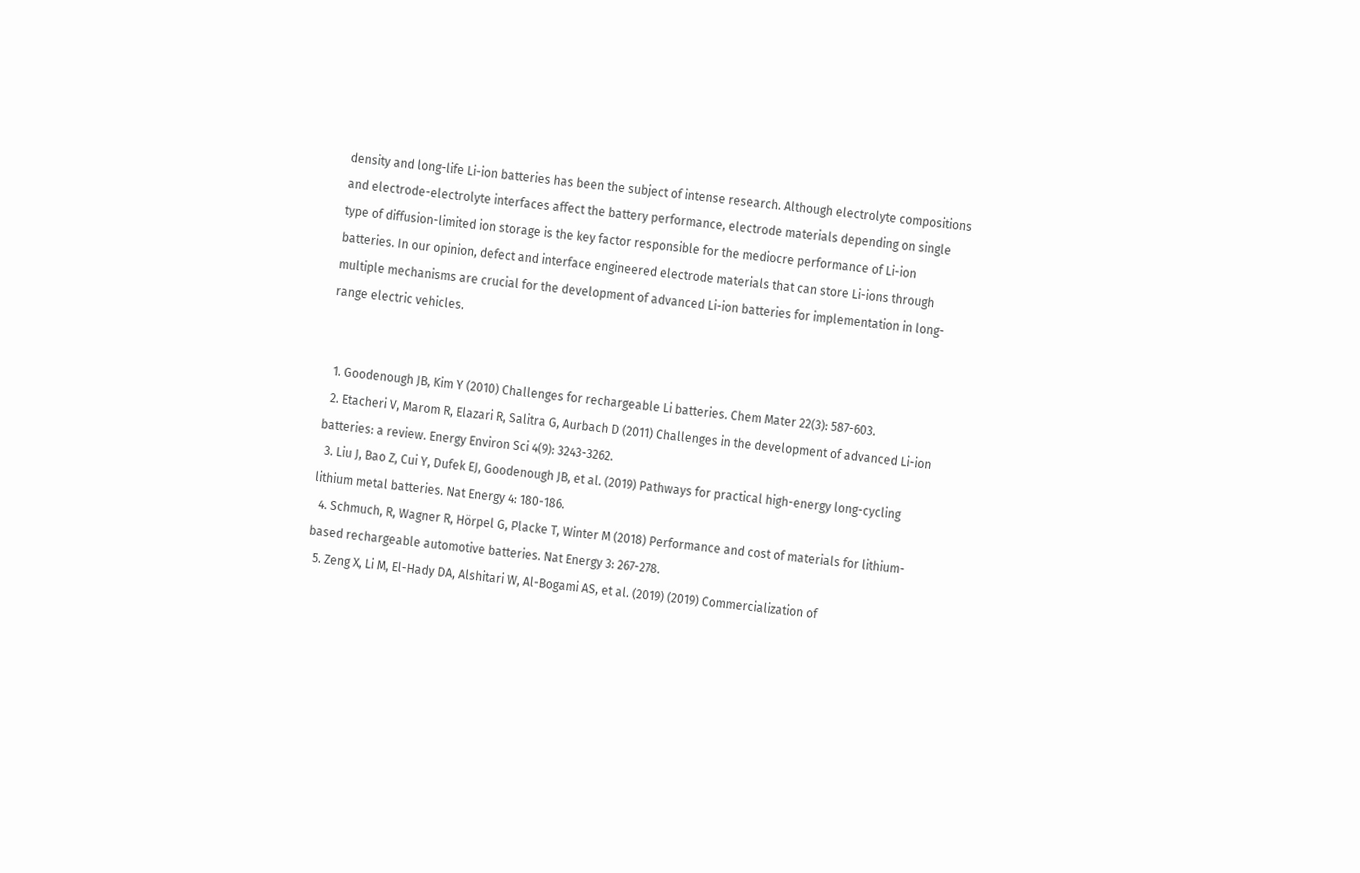density and long-life Li-ion batteries has been the subject of intense research. Although electrolyte compositions and electrode-electrolyte interfaces affect the battery performance, electrode materials depending on single type of diffusion-limited ion storage is the key factor responsible for the mediocre performance of Li-ion batteries. In our opinion, defect and interface engineered electrode materials that can store Li-ions through multiple mechanisms are crucial for the development of advanced Li-ion batteries for implementation in long-range electric vehicles.


  1. Goodenough JB, Kim Y (2010) Challenges for rechargeable Li batteries. Chem Mater 22(3): 587-603.
  2. Etacheri V, Marom R, Elazari R, Salitra G, Aurbach D (2011) Challenges in the development of advanced Li-ion batteries: a review. Energy Environ Sci 4(9): 3243-3262.
  3. Liu J, Bao Z, Cui Y, Dufek EJ, Goodenough JB, et al. (2019) Pathways for practical high-energy long-cycling lithium metal batteries. Nat Energy 4: 180-186.
  4. Schmuch, R, Wagner R, Hörpel G, Placke T, Winter M (2018) Performance and cost of materials for lithium-based rechargeable automotive batteries. Nat Energy 3: 267-278.
  5. Zeng X, Li M, El-Hady DA, Alshitari W, Al-Bogami AS, et al. (2019) (2019) Commercialization of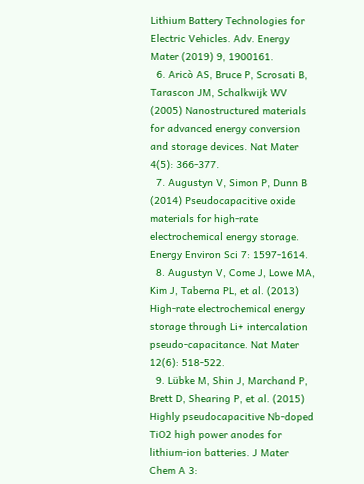Lithium Battery Technologies for Electric Vehicles. Adv. Energy Mater (2019) 9, 1900161.
  6. Aricò AS, Bruce P, Scrosati B, Tarascon JM, Schalkwijk WV (2005) Nanostructured materials for advanced energy conversion and storage devices. Nat Mater 4(5): 366-377.
  7. Augustyn V, Simon P, Dunn B (2014) Pseudocapacitive oxide materials for high-rate electrochemical energy storage. Energy Environ Sci 7: 1597-1614.
  8. Augustyn V, Come J, Lowe MA, Kim J, Taberna PL, et al. (2013) High-rate electrochemical energy storage through Li+ intercalation pseudo-capacitance. Nat Mater 12(6): 518-522.
  9. Lübke M, Shin J, Marchand P, Brett D, Shearing P, et al. (2015) Highly pseudocapacitive Nb-doped TiO2 high power anodes for lithium-ion batteries. J Mater Chem A 3: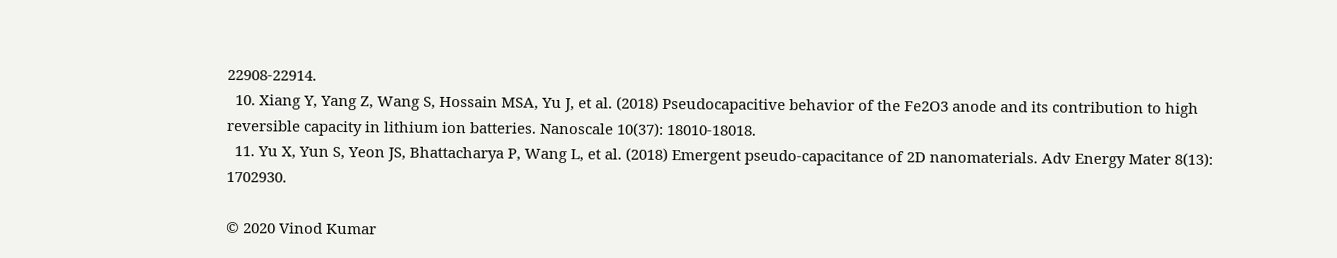22908-22914.
  10. Xiang Y, Yang Z, Wang S, Hossain MSA, Yu J, et al. (2018) Pseudocapacitive behavior of the Fe2O3 anode and its contribution to high reversible capacity in lithium ion batteries. Nanoscale 10(37): 18010-18018.
  11. Yu X, Yun S, Yeon JS, Bhattacharya P, Wang L, et al. (2018) Emergent pseudo-capacitance of 2D nanomaterials. Adv Energy Mater 8(13): 1702930.

© 2020 Vinod Kumar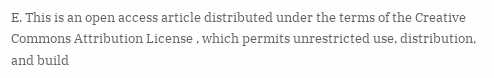E. This is an open access article distributed under the terms of the Creative Commons Attribution License , which permits unrestricted use, distribution, and build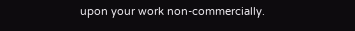upon your work non-commercially.